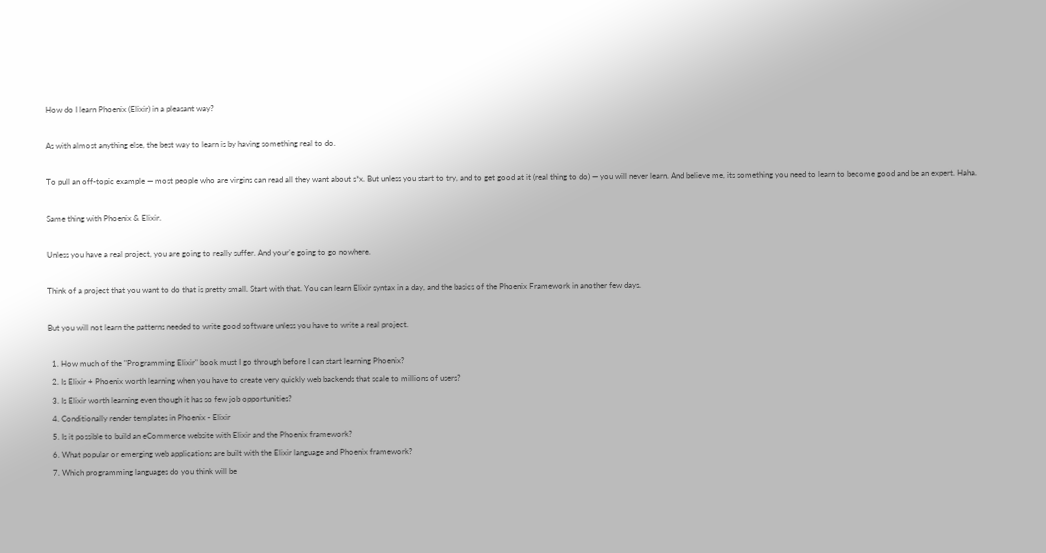How do I learn Phoenix (Elixir) in a pleasant way?

As with almost anything else, the best way to learn is by having something real to do.

To pull an off-topic example — most people who are virgins can read all they want about s*x. But unless you start to try, and to get good at it (real thing to do) — you will never learn. And believe me, its something you need to learn to become good and be an expert. Haha.

Same thing with Phoenix & Elixir.

Unless you have a real project, you are going to really suffer. And your’e going to go nowhere.

Think of a project that you want to do that is pretty small. Start with that. You can learn Elixir syntax in a day, and the basics of the Phoenix Framework in another few days.

But you will not learn the patterns needed to write good software unless you have to write a real project.

  1. How much of the "Programming Elixir" book must I go through before I can start learning Phoenix?
  2. Is Elixir + Phoenix worth learning when you have to create very quickly web backends that scale to millions of users?
  3. Is Elixir worth learning even though it has so few job opportunities?
  4. Conditionally render templates in Phoenix - Elixir
  5. Is it possible to build an eCommerce website with Elixir and the Phoenix framework?
  6. What popular or emerging web applications are built with the Elixir language and Phoenix framework?
  7. Which programming languages do you think will be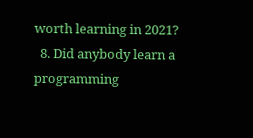worth learning in 2021?
  8. Did anybody learn a programming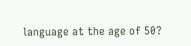language at the age of 50?